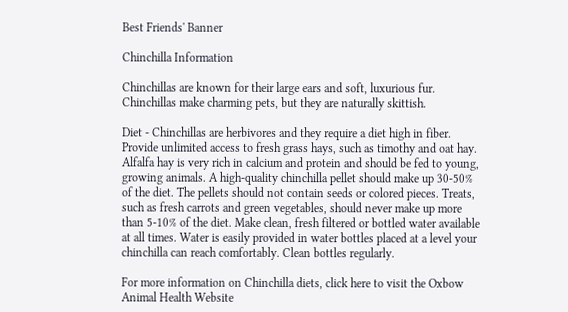Best Friends' Banner

Chinchilla Information

Chinchillas are known for their large ears and soft, luxurious fur. Chinchillas make charming pets, but they are naturally skittish.

Diet - Chinchillas are herbivores and they require a diet high in fiber. Provide unlimited access to fresh grass hays, such as timothy and oat hay. Alfalfa hay is very rich in calcium and protein and should be fed to young, growing animals. A high-quality chinchilla pellet should make up 30-50% of the diet. The pellets should not contain seeds or colored pieces. Treats, such as fresh carrots and green vegetables, should never make up more than 5-10% of the diet. Make clean, fresh filtered or bottled water available at all times. Water is easily provided in water bottles placed at a level your chinchilla can reach comfortably. Clean bottles regularly.

For more information on Chinchilla diets, click here to visit the Oxbow Animal Health Website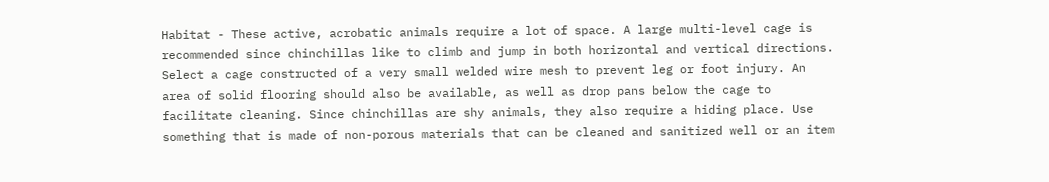Habitat - These active, acrobatic animals require a lot of space. A large multi-level cage is recommended since chinchillas like to climb and jump in both horizontal and vertical directions. Select a cage constructed of a very small welded wire mesh to prevent leg or foot injury. An area of solid flooring should also be available, as well as drop pans below the cage to facilitate cleaning. Since chinchillas are shy animals, they also require a hiding place. Use something that is made of non-porous materials that can be cleaned and sanitized well or an item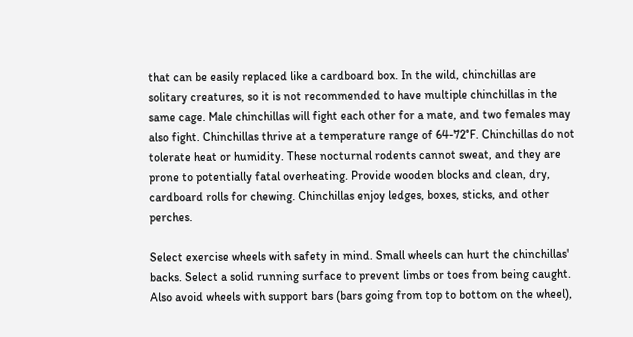that can be easily replaced like a cardboard box. In the wild, chinchillas are solitary creatures, so it is not recommended to have multiple chinchillas in the same cage. Male chinchillas will fight each other for a mate, and two females may also fight. Chinchillas thrive at a temperature range of 64-72°F. Chinchillas do not tolerate heat or humidity. These nocturnal rodents cannot sweat, and they are prone to potentially fatal overheating. Provide wooden blocks and clean, dry, cardboard rolls for chewing. Chinchillas enjoy ledges, boxes, sticks, and other perches.

Select exercise wheels with safety in mind. Small wheels can hurt the chinchillas' backs. Select a solid running surface to prevent limbs or toes from being caught. Also avoid wheels with support bars (bars going from top to bottom on the wheel),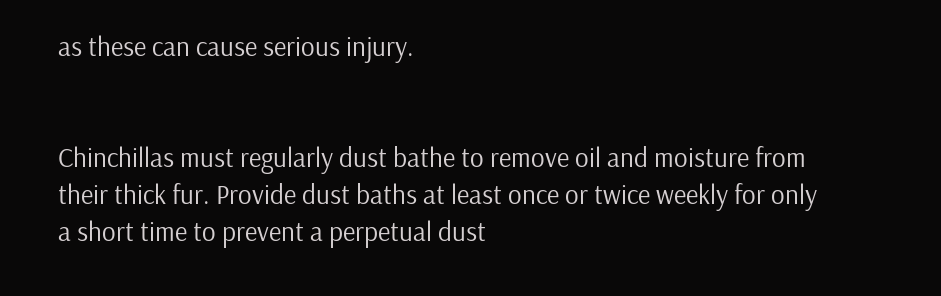as these can cause serious injury.


Chinchillas must regularly dust bathe to remove oil and moisture from their thick fur. Provide dust baths at least once or twice weekly for only a short time to prevent a perpetual dust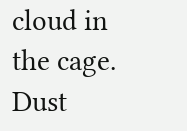cloud in the cage. Dust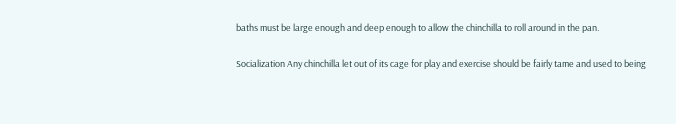baths must be large enough and deep enough to allow the chinchilla to roll around in the pan.

Socialization Any chinchilla let out of its cage for play and exercise should be fairly tame and used to being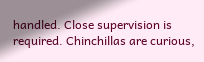handled. Close supervision is required. Chinchillas are curious,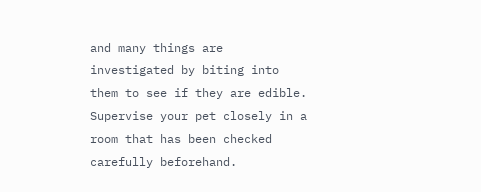and many things are investigated by biting into them to see if they are edible. Supervise your pet closely in a room that has been checked carefully beforehand.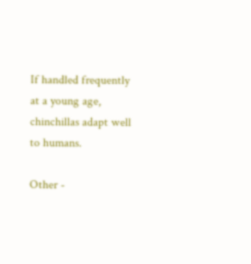If handled frequently at a young age, chinchillas adapt well to humans.

Other -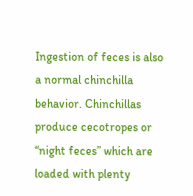Ingestion of feces is also a normal chinchilla behavior. Chinchillas produce cecotropes or “night feces” which are loaded with plenty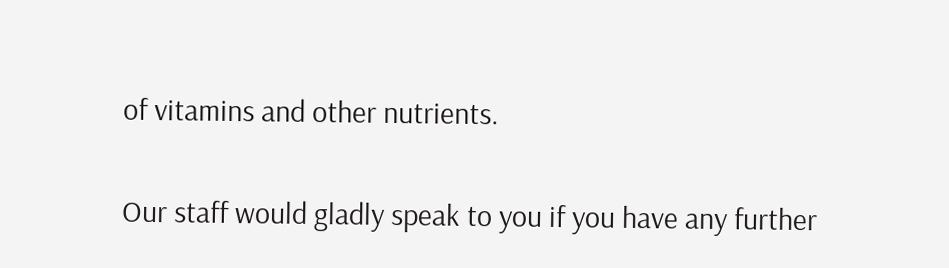of vitamins and other nutrients.

Our staff would gladly speak to you if you have any further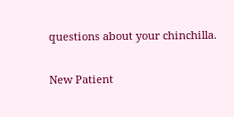questions about your chinchilla.

New Patient